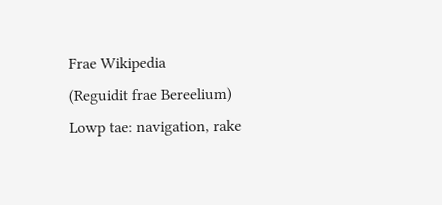Frae Wikipedia
(Reguidit frae Bereelium)
Lowp tae: navigation, rake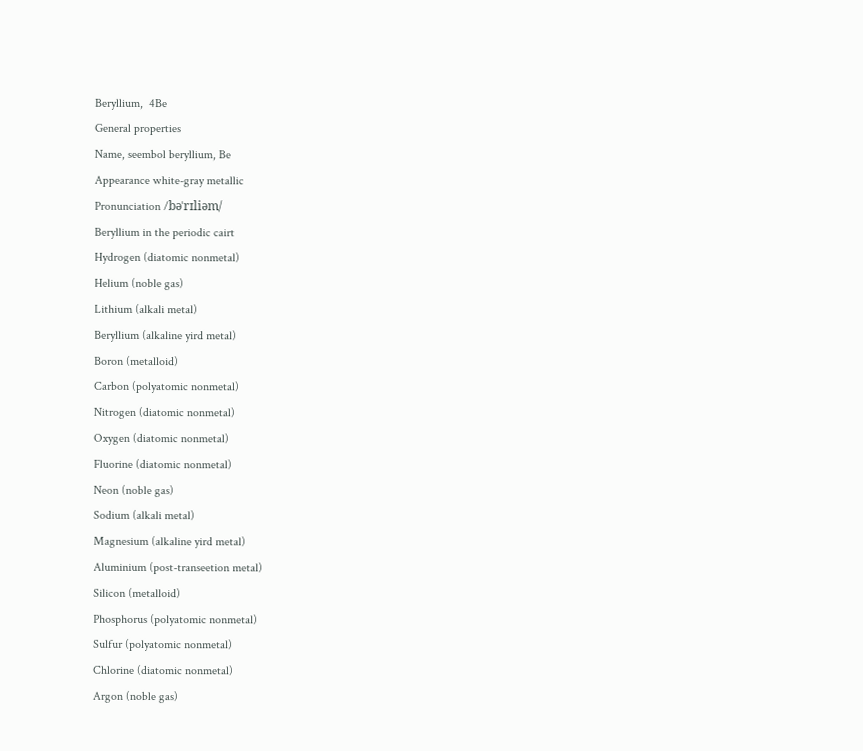Beryllium,  4Be
General properties
Name, seembol beryllium, Be
Appearance white-gray metallic
Pronunciation /bəˈrɪliəm/
Beryllium in the periodic cairt
Hydrogen (diatomic nonmetal)
Helium (noble gas)
Lithium (alkali metal)
Beryllium (alkaline yird metal)
Boron (metalloid)
Carbon (polyatomic nonmetal)
Nitrogen (diatomic nonmetal)
Oxygen (diatomic nonmetal)
Fluorine (diatomic nonmetal)
Neon (noble gas)
Sodium (alkali metal)
Magnesium (alkaline yird metal)
Aluminium (post-transeetion metal)
Silicon (metalloid)
Phosphorus (polyatomic nonmetal)
Sulfur (polyatomic nonmetal)
Chlorine (diatomic nonmetal)
Argon (noble gas)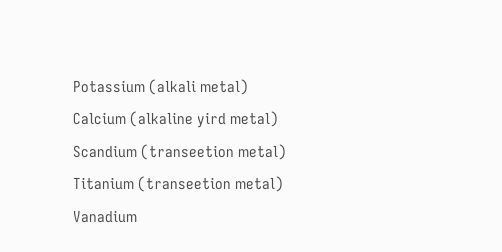Potassium (alkali metal)
Calcium (alkaline yird metal)
Scandium (transeetion metal)
Titanium (transeetion metal)
Vanadium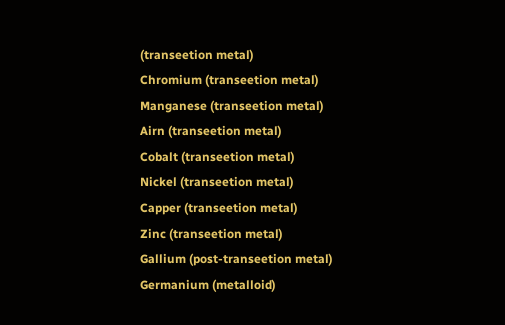(transeetion metal)
Chromium (transeetion metal)
Manganese (transeetion metal)
Airn (transeetion metal)
Cobalt (transeetion metal)
Nickel (transeetion metal)
Capper (transeetion metal)
Zinc (transeetion metal)
Gallium (post-transeetion metal)
Germanium (metalloid)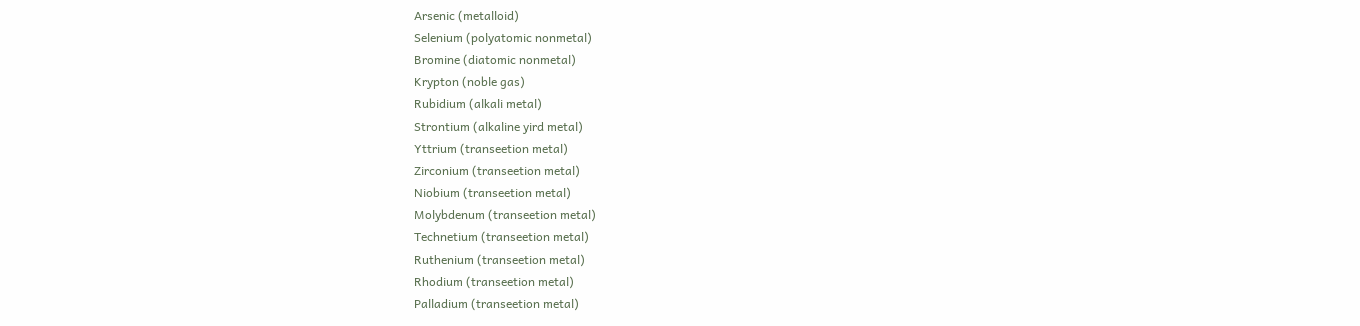Arsenic (metalloid)
Selenium (polyatomic nonmetal)
Bromine (diatomic nonmetal)
Krypton (noble gas)
Rubidium (alkali metal)
Strontium (alkaline yird metal)
Yttrium (transeetion metal)
Zirconium (transeetion metal)
Niobium (transeetion metal)
Molybdenum (transeetion metal)
Technetium (transeetion metal)
Ruthenium (transeetion metal)
Rhodium (transeetion metal)
Palladium (transeetion metal)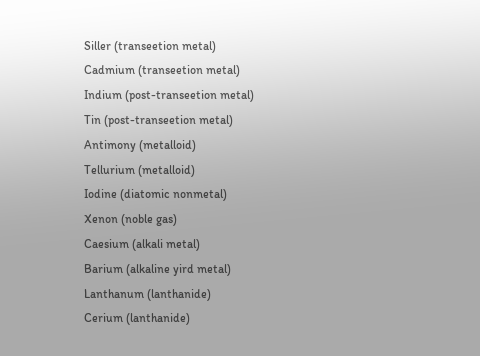Siller (transeetion metal)
Cadmium (transeetion metal)
Indium (post-transeetion metal)
Tin (post-transeetion metal)
Antimony (metalloid)
Tellurium (metalloid)
Iodine (diatomic nonmetal)
Xenon (noble gas)
Caesium (alkali metal)
Barium (alkaline yird metal)
Lanthanum (lanthanide)
Cerium (lanthanide)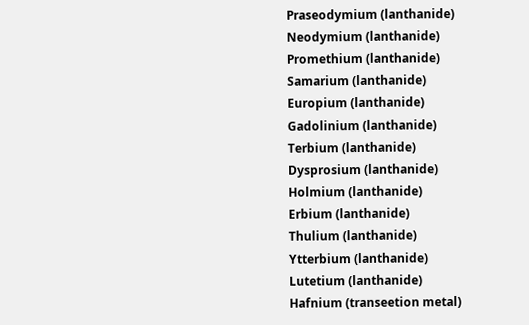Praseodymium (lanthanide)
Neodymium (lanthanide)
Promethium (lanthanide)
Samarium (lanthanide)
Europium (lanthanide)
Gadolinium (lanthanide)
Terbium (lanthanide)
Dysprosium (lanthanide)
Holmium (lanthanide)
Erbium (lanthanide)
Thulium (lanthanide)
Ytterbium (lanthanide)
Lutetium (lanthanide)
Hafnium (transeetion metal)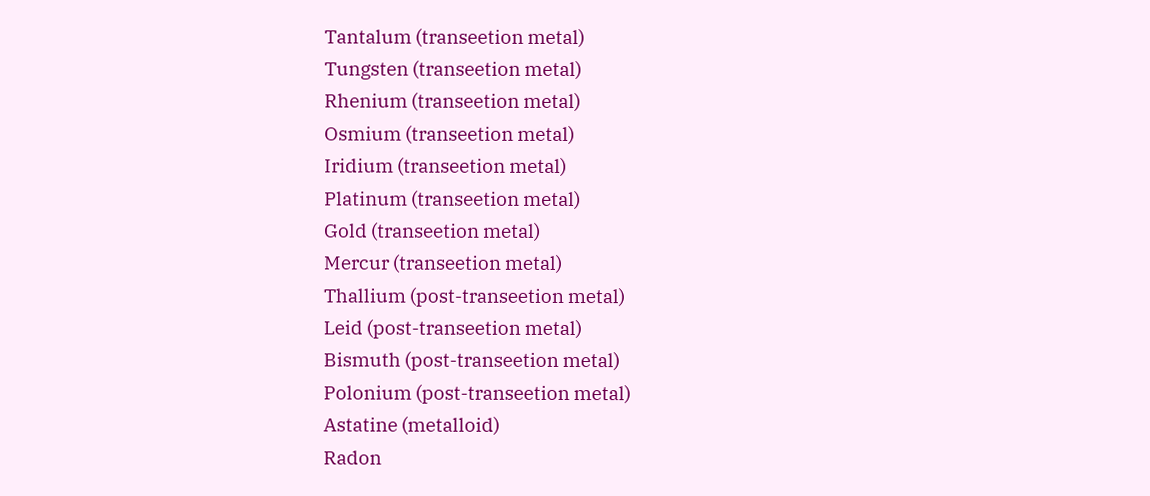Tantalum (transeetion metal)
Tungsten (transeetion metal)
Rhenium (transeetion metal)
Osmium (transeetion metal)
Iridium (transeetion metal)
Platinum (transeetion metal)
Gold (transeetion metal)
Mercur (transeetion metal)
Thallium (post-transeetion metal)
Leid (post-transeetion metal)
Bismuth (post-transeetion metal)
Polonium (post-transeetion metal)
Astatine (metalloid)
Radon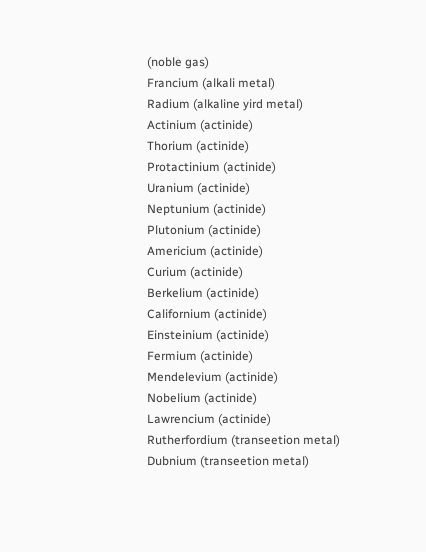(noble gas)
Francium (alkali metal)
Radium (alkaline yird metal)
Actinium (actinide)
Thorium (actinide)
Protactinium (actinide)
Uranium (actinide)
Neptunium (actinide)
Plutonium (actinide)
Americium (actinide)
Curium (actinide)
Berkelium (actinide)
Californium (actinide)
Einsteinium (actinide)
Fermium (actinide)
Mendelevium (actinide)
Nobelium (actinide)
Lawrencium (actinide)
Rutherfordium (transeetion metal)
Dubnium (transeetion metal)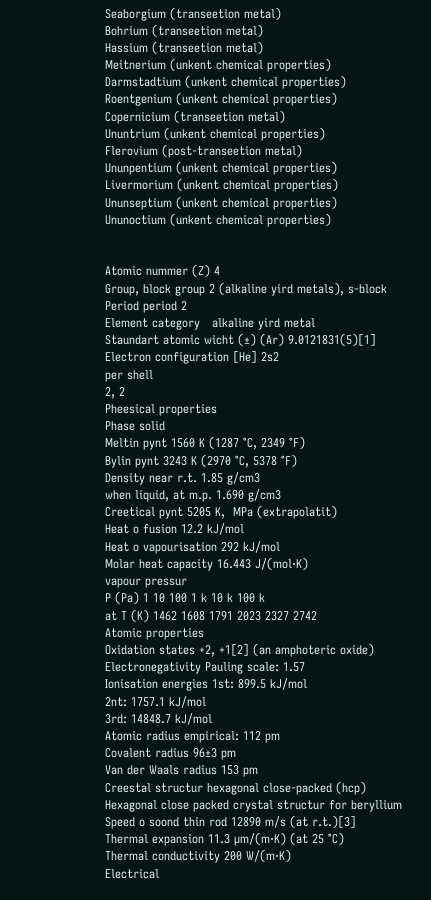Seaborgium (transeetion metal)
Bohrium (transeetion metal)
Hassium (transeetion metal)
Meitnerium (unkent chemical properties)
Darmstadtium (unkent chemical properties)
Roentgenium (unkent chemical properties)
Copernicium (transeetion metal)
Ununtrium (unkent chemical properties)
Flerovium (post-transeetion metal)
Ununpentium (unkent chemical properties)
Livermorium (unkent chemical properties)
Ununseptium (unkent chemical properties)
Ununoctium (unkent chemical properties)


Atomic nummer (Z) 4
Group, block group 2 (alkaline yird metals), s-block
Period period 2
Element category   alkaline yird metal
Staundart atomic wicht (±) (Ar) 9.0121831(5)[1]
Electron configuration [He] 2s2
per shell
2, 2
Pheesical properties
Phase solid
Meltin pynt 1560 K (1287 °C, 2349 °F)
Bylin pynt 3243 K (2970 °C, 5378 °F)
Density near r.t. 1.85 g/cm3
when liquid, at m.p. 1.690 g/cm3
Creetical pynt 5205 K,  MPa (extrapolatit)
Heat o fusion 12.2 kJ/mol
Heat o vapourisation 292 kJ/mol
Molar heat capacity 16.443 J/(mol·K)
vapour pressur
P (Pa) 1 10 100 1 k 10 k 100 k
at T (K) 1462 1608 1791 2023 2327 2742
Atomic properties
Oxidation states +2, +1[2] (an amphoteric oxide)
Electronegativity Pauling scale: 1.57
Ionisation energies 1st: 899.5 kJ/mol
2nt: 1757.1 kJ/mol
3rd: 14848.7 kJ/mol
Atomic radius empirical: 112 pm
Covalent radius 96±3 pm
Van der Waals radius 153 pm
Creestal structur hexagonal close-packed (hcp)
Hexagonal close packed crystal structur for beryllium
Speed o soond thin rod 12890 m/s (at r.t.)[3]
Thermal expansion 11.3 µm/(m·K) (at 25 °C)
Thermal conductivity 200 W/(m·K)
Electrical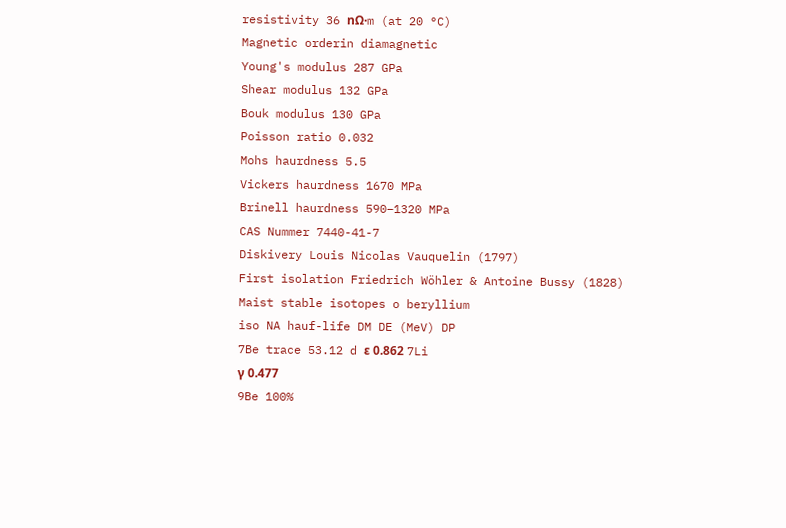resistivity 36 nΩ·m (at 20 °C)
Magnetic orderin diamagnetic
Young's modulus 287 GPa
Shear modulus 132 GPa
Bouk modulus 130 GPa
Poisson ratio 0.032
Mohs haurdness 5.5
Vickers haurdness 1670 MPa
Brinell haurdness 590–1320 MPa
CAS Nummer 7440-41-7
Diskivery Louis Nicolas Vauquelin (1797)
First isolation Friedrich Wöhler & Antoine Bussy (1828)
Maist stable isotopes o beryllium
iso NA hauf-life DM DE (MeV) DP
7Be trace 53.12 d ε 0.862 7Li
γ 0.477
9Be 100%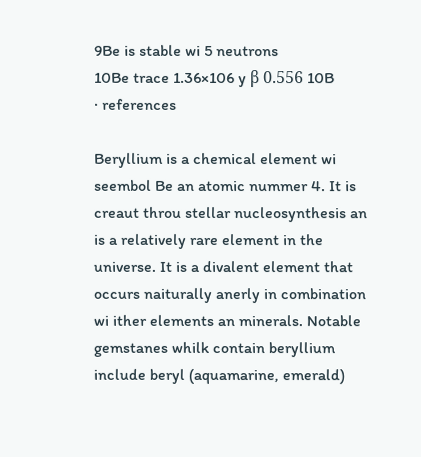9Be is stable wi 5 neutrons
10Be trace 1.36×106 y β 0.556 10B
· references

Beryllium is a chemical element wi seembol Be an atomic nummer 4. It is creaut throu stellar nucleosynthesis an is a relatively rare element in the universe. It is a divalent element that occurs naiturally anerly in combination wi ither elements an minerals. Notable gemstanes whilk contain beryllium include beryl (aquamarine, emerald)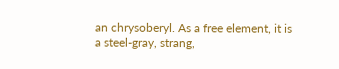an chrysoberyl. As a free element, it is a steel-gray, strang,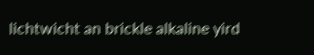lichtwicht an brickle alkaline yird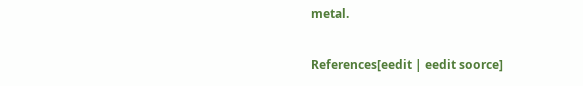metal.

References[eedit | eedit soorce]